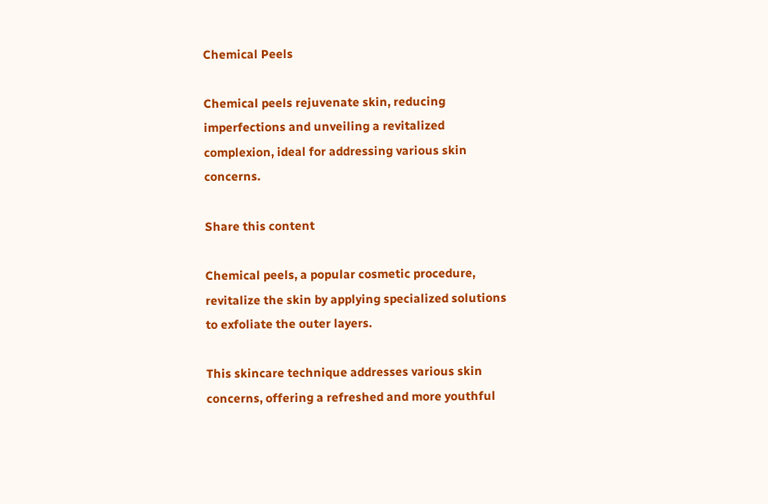Chemical Peels

Chemical peels rejuvenate skin, reducing imperfections and unveiling a revitalized complexion, ideal for addressing various skin concerns.

Share this content

Chemical peels, a popular cosmetic procedure, revitalize the skin by applying specialized solutions to exfoliate the outer layers.

This skincare technique addresses various skin concerns, offering a refreshed and more youthful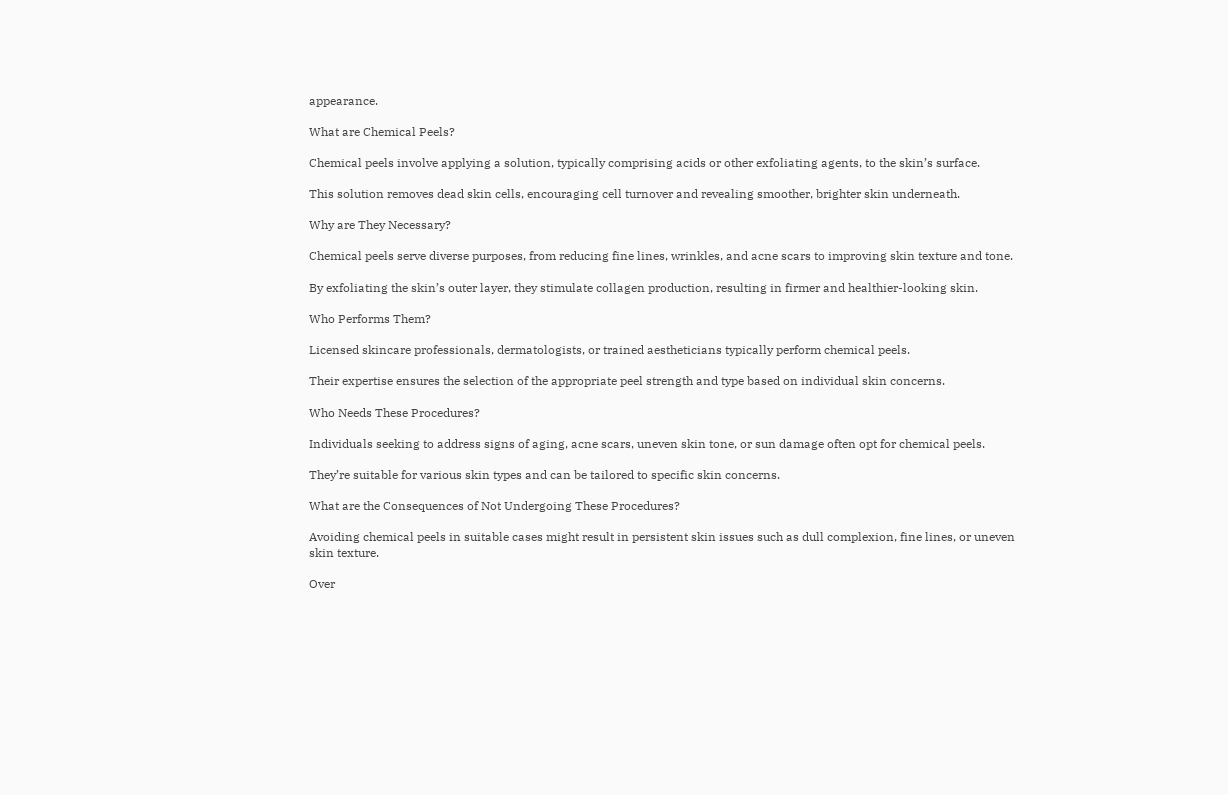appearance.

What are Chemical Peels?

Chemical peels involve applying a solution, typically comprising acids or other exfoliating agents, to the skin’s surface.

This solution removes dead skin cells, encouraging cell turnover and revealing smoother, brighter skin underneath.

Why are They Necessary?

Chemical peels serve diverse purposes, from reducing fine lines, wrinkles, and acne scars to improving skin texture and tone.

By exfoliating the skin’s outer layer, they stimulate collagen production, resulting in firmer and healthier-looking skin.

Who Performs Them?

Licensed skincare professionals, dermatologists, or trained aestheticians typically perform chemical peels.

Their expertise ensures the selection of the appropriate peel strength and type based on individual skin concerns.

Who Needs These Procedures?

Individuals seeking to address signs of aging, acne scars, uneven skin tone, or sun damage often opt for chemical peels.

They’re suitable for various skin types and can be tailored to specific skin concerns.

What are the Consequences of Not Undergoing These Procedures?

Avoiding chemical peels in suitable cases might result in persistent skin issues such as dull complexion, fine lines, or uneven skin texture.

Over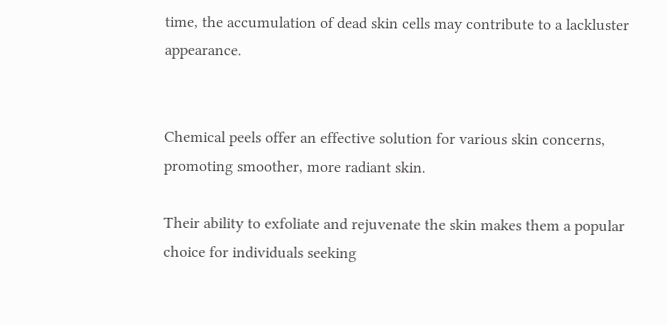time, the accumulation of dead skin cells may contribute to a lackluster appearance.


Chemical peels offer an effective solution for various skin concerns, promoting smoother, more radiant skin.

Their ability to exfoliate and rejuvenate the skin makes them a popular choice for individuals seeking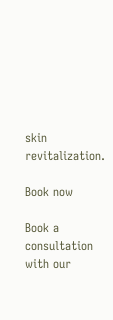skin revitalization.

Book now

Book a consultation with our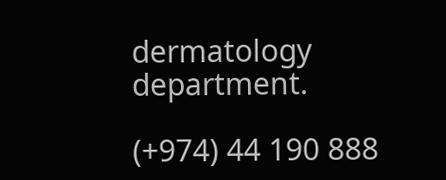dermatology department.

(+974) 44 190 888